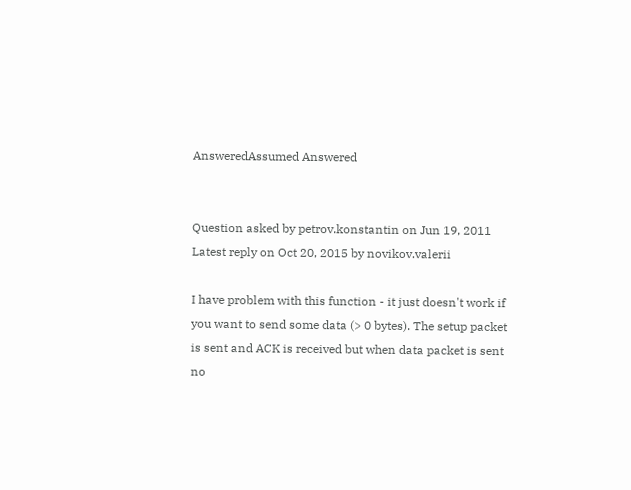AnsweredAssumed Answered


Question asked by petrov.konstantin on Jun 19, 2011
Latest reply on Oct 20, 2015 by novikov.valerii

I have problem with this function - it just doesn't work if you want to send some data (> 0 bytes). The setup packet is sent and ACK is received but when data packet is sent no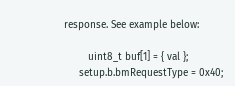response. See example below:

        uint8_t buf[1] = { val };
     setup.b.bmRequestType = 0x40;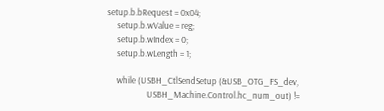setup.b.bRequest = 0x04;
     setup.b.wValue = reg;
     setup.b.wIndex = 0;
     setup.b.wLength = 1;

     while (USBH_CtlSendSetup (&USB_OTG_FS_dev,
                    USBH_Machine.Control.hc_num_out) !=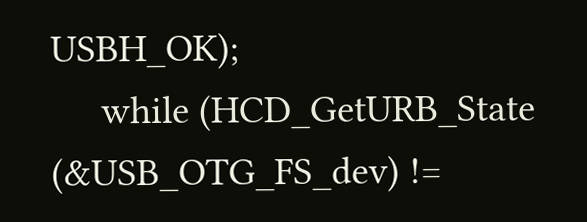USBH_OK);
     while (HCD_GetURB_State (&USB_OTG_FS_dev) !=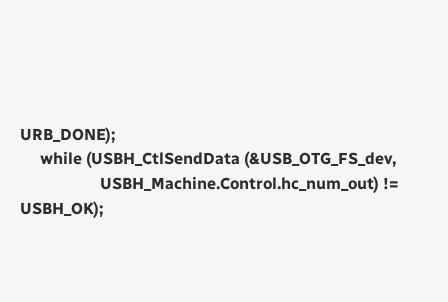URB_DONE);
     while (USBH_CtlSendData (&USB_OTG_FS_dev,
                    USBH_Machine.Control.hc_num_out) != USBH_OK);